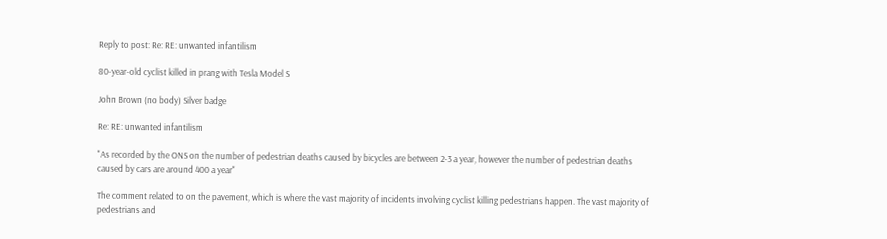Reply to post: Re: RE: unwanted infantilism

80-year-old cyclist killed in prang with Tesla Model S

John Brown (no body) Silver badge

Re: RE: unwanted infantilism

"As recorded by the ONS on the number of pedestrian deaths caused by bicycles are between 2-3 a year, however the number of pedestrian deaths caused by cars are around 400 a year"

The comment related to on the pavement, which is where the vast majority of incidents involving cyclist killing pedestrians happen. The vast majority of pedestrians and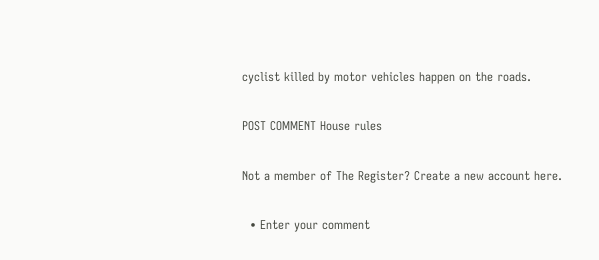cyclist killed by motor vehicles happen on the roads.

POST COMMENT House rules

Not a member of The Register? Create a new account here.

  • Enter your comment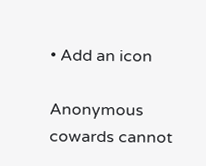• Add an icon

Anonymous cowards cannot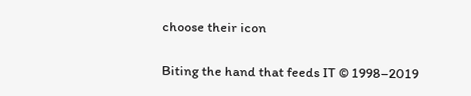choose their icon

Biting the hand that feeds IT © 1998–2019